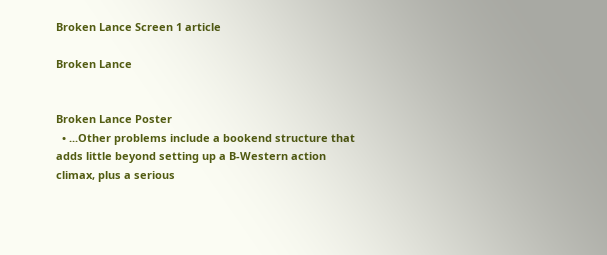Broken Lance Screen 1 article

Broken Lance


Broken Lance Poster
  • ...Other problems include a bookend structure that adds little beyond setting up a B-Western action climax, plus a serious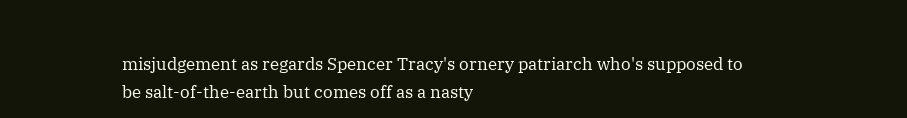misjudgement as regards Spencer Tracy's ornery patriarch who's supposed to be salt-of-the-earth but comes off as a nasty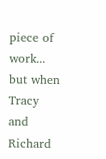piece of work... but when Tracy and Richard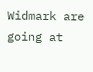Widmark are going at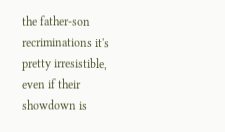the father-son recriminations it's pretty irresistible, even if their showdown is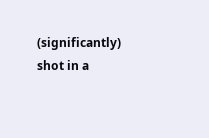(significantly) shot in a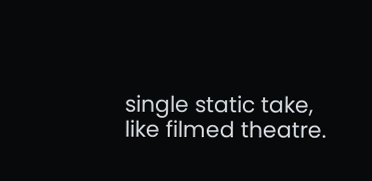single static take, like filmed theatre.